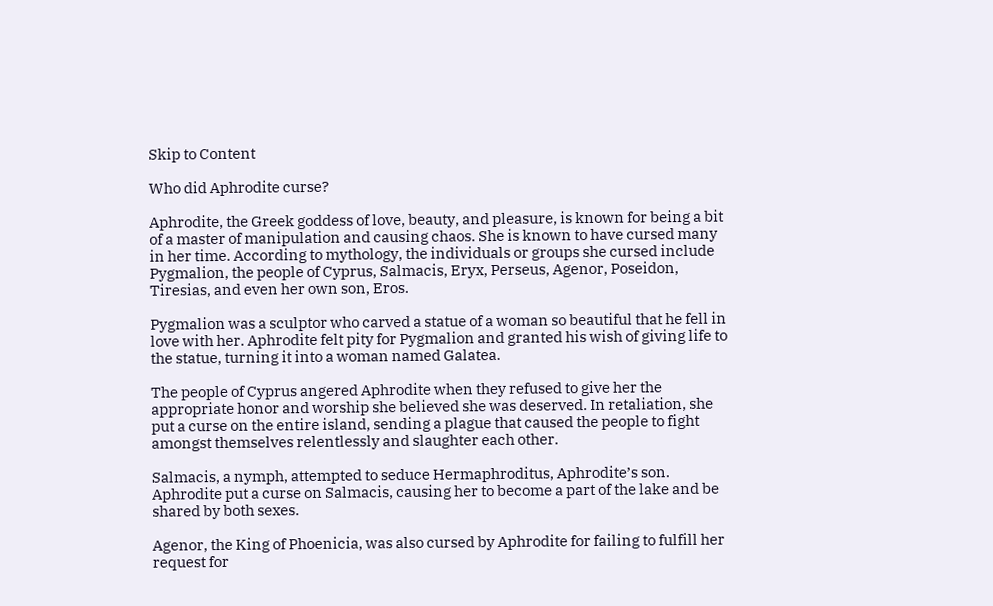Skip to Content

Who did Aphrodite curse?

Aphrodite, the Greek goddess of love, beauty, and pleasure, is known for being a bit of a master of manipulation and causing chaos. She is known to have cursed many in her time. According to mythology, the individuals or groups she cursed include Pygmalion, the people of Cyprus, Salmacis, Eryx, Perseus, Agenor, Poseidon, Tiresias, and even her own son, Eros.

Pygmalion was a sculptor who carved a statue of a woman so beautiful that he fell in love with her. Aphrodite felt pity for Pygmalion and granted his wish of giving life to the statue, turning it into a woman named Galatea.

The people of Cyprus angered Aphrodite when they refused to give her the appropriate honor and worship she believed she was deserved. In retaliation, she put a curse on the entire island, sending a plague that caused the people to fight amongst themselves relentlessly and slaughter each other.

Salmacis, a nymph, attempted to seduce Hermaphroditus, Aphrodite’s son. Aphrodite put a curse on Salmacis, causing her to become a part of the lake and be shared by both sexes.

Agenor, the King of Phoenicia, was also cursed by Aphrodite for failing to fulfill her request for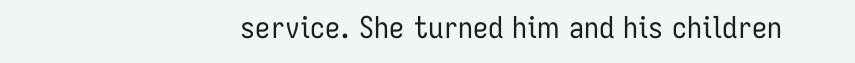service. She turned him and his children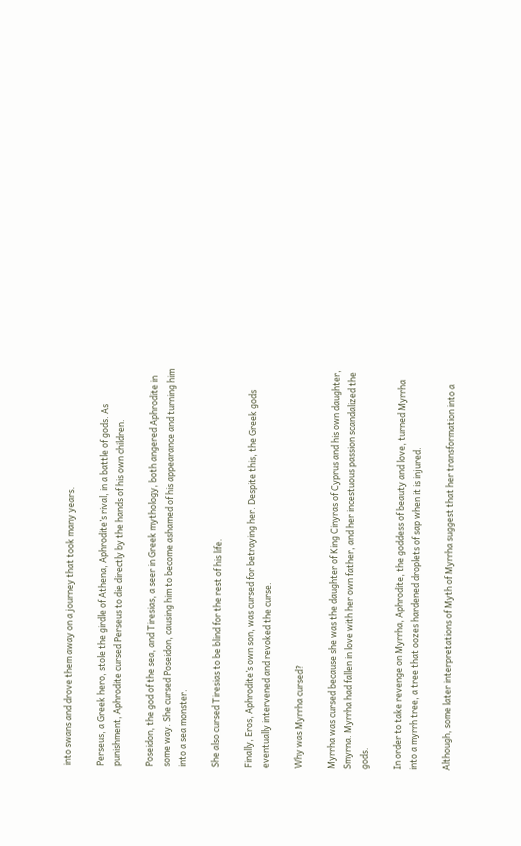into swans and drove them away on a journey that took many years.

Perseus, a Greek hero, stole the girdle of Athena, Aphrodite’s rival, in a battle of gods. As punishment, Aphrodite cursed Perseus to die directly by the hands of his own children.

Poseidon, the god of the sea, and Tiresias, a seer in Greek mythology, both angered Aphrodite in some way. She cursed Poseidon, causing him to become ashamed of his appearance and turning him into a sea monster.

She also cursed Tiresias to be blind for the rest of his life.

Finally, Eros, Aphrodite’s own son, was cursed for betraying her. Despite this, the Greek gods eventually intervened and revoked the curse.

Why was Myrrha cursed?

Myrrha was cursed because she was the daughter of King Cinyras of Cyprus and his own daughter, Smyrna. Myrrha had fallen in love with her own father, and her incestuous passion scandalized the gods.

In order to take revenge on Myrrha, Aphrodite, the goddess of beauty and love, turned Myrrha into a myrrh tree, a tree that oozes hardened droplets of sap when it is injured.

Although, some later interpretations of Myth of Myrrha suggest that her transformation into a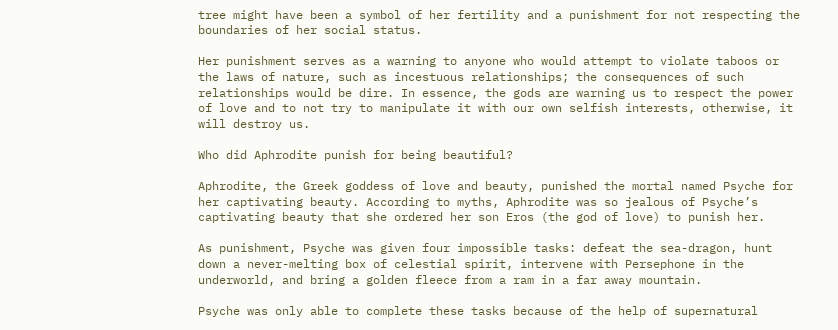tree might have been a symbol of her fertility and a punishment for not respecting the boundaries of her social status.

Her punishment serves as a warning to anyone who would attempt to violate taboos or the laws of nature, such as incestuous relationships; the consequences of such relationships would be dire. In essence, the gods are warning us to respect the power of love and to not try to manipulate it with our own selfish interests, otherwise, it will destroy us.

Who did Aphrodite punish for being beautiful?

Aphrodite, the Greek goddess of love and beauty, punished the mortal named Psyche for her captivating beauty. According to myths, Aphrodite was so jealous of Psyche’s captivating beauty that she ordered her son Eros (the god of love) to punish her.

As punishment, Psyche was given four impossible tasks: defeat the sea-dragon, hunt down a never-melting box of celestial spirit, intervene with Persephone in the underworld, and bring a golden fleece from a ram in a far away mountain.

Psyche was only able to complete these tasks because of the help of supernatural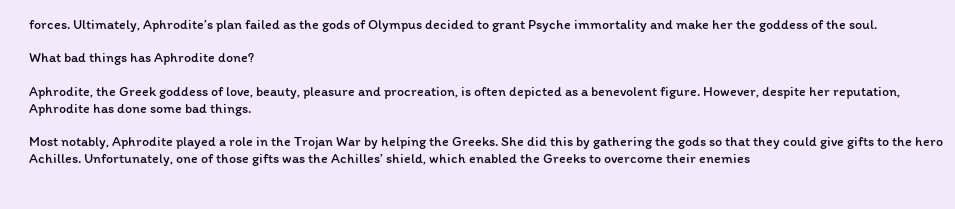forces. Ultimately, Aphrodite’s plan failed as the gods of Olympus decided to grant Psyche immortality and make her the goddess of the soul.

What bad things has Aphrodite done?

Aphrodite, the Greek goddess of love, beauty, pleasure and procreation, is often depicted as a benevolent figure. However, despite her reputation, Aphrodite has done some bad things.

Most notably, Aphrodite played a role in the Trojan War by helping the Greeks. She did this by gathering the gods so that they could give gifts to the hero Achilles. Unfortunately, one of those gifts was the Achilles’ shield, which enabled the Greeks to overcome their enemies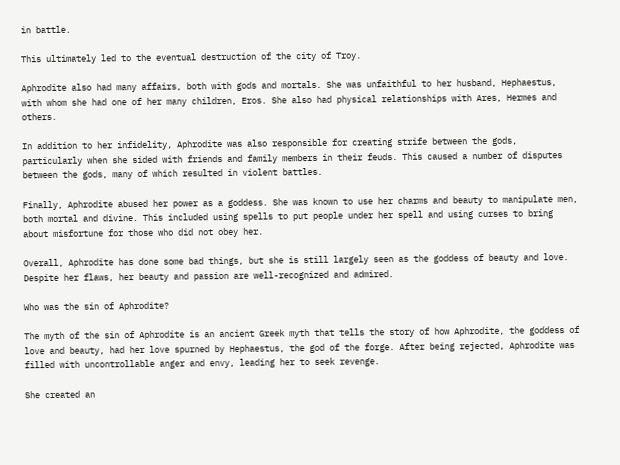in battle.

This ultimately led to the eventual destruction of the city of Troy.

Aphrodite also had many affairs, both with gods and mortals. She was unfaithful to her husband, Hephaestus, with whom she had one of her many children, Eros. She also had physical relationships with Ares, Hermes and others.

In addition to her infidelity, Aphrodite was also responsible for creating strife between the gods, particularly when she sided with friends and family members in their feuds. This caused a number of disputes between the gods, many of which resulted in violent battles.

Finally, Aphrodite abused her power as a goddess. She was known to use her charms and beauty to manipulate men, both mortal and divine. This included using spells to put people under her spell and using curses to bring about misfortune for those who did not obey her.

Overall, Aphrodite has done some bad things, but she is still largely seen as the goddess of beauty and love. Despite her flaws, her beauty and passion are well-recognized and admired.

Who was the sin of Aphrodite?

The myth of the sin of Aphrodite is an ancient Greek myth that tells the story of how Aphrodite, the goddess of love and beauty, had her love spurned by Hephaestus, the god of the forge. After being rejected, Aphrodite was filled with uncontrollable anger and envy, leading her to seek revenge.

She created an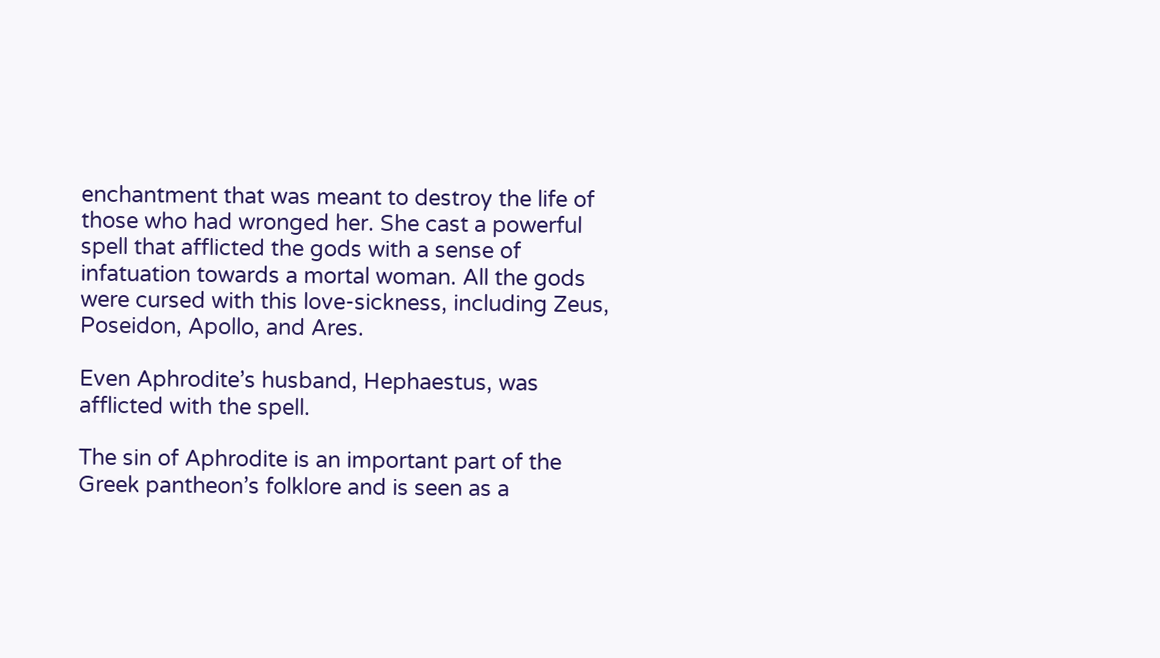enchantment that was meant to destroy the life of those who had wronged her. She cast a powerful spell that afflicted the gods with a sense of infatuation towards a mortal woman. All the gods were cursed with this love-sickness, including Zeus, Poseidon, Apollo, and Ares.

Even Aphrodite’s husband, Hephaestus, was afflicted with the spell.

The sin of Aphrodite is an important part of the Greek pantheon’s folklore and is seen as a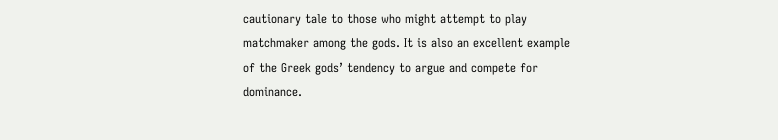cautionary tale to those who might attempt to play matchmaker among the gods. It is also an excellent example of the Greek gods’ tendency to argue and compete for dominance.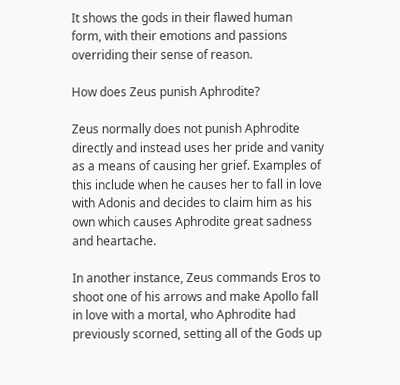It shows the gods in their flawed human form, with their emotions and passions overriding their sense of reason.

How does Zeus punish Aphrodite?

Zeus normally does not punish Aphrodite directly and instead uses her pride and vanity as a means of causing her grief. Examples of this include when he causes her to fall in love with Adonis and decides to claim him as his own which causes Aphrodite great sadness and heartache.

In another instance, Zeus commands Eros to shoot one of his arrows and make Apollo fall in love with a mortal, who Aphrodite had previously scorned, setting all of the Gods up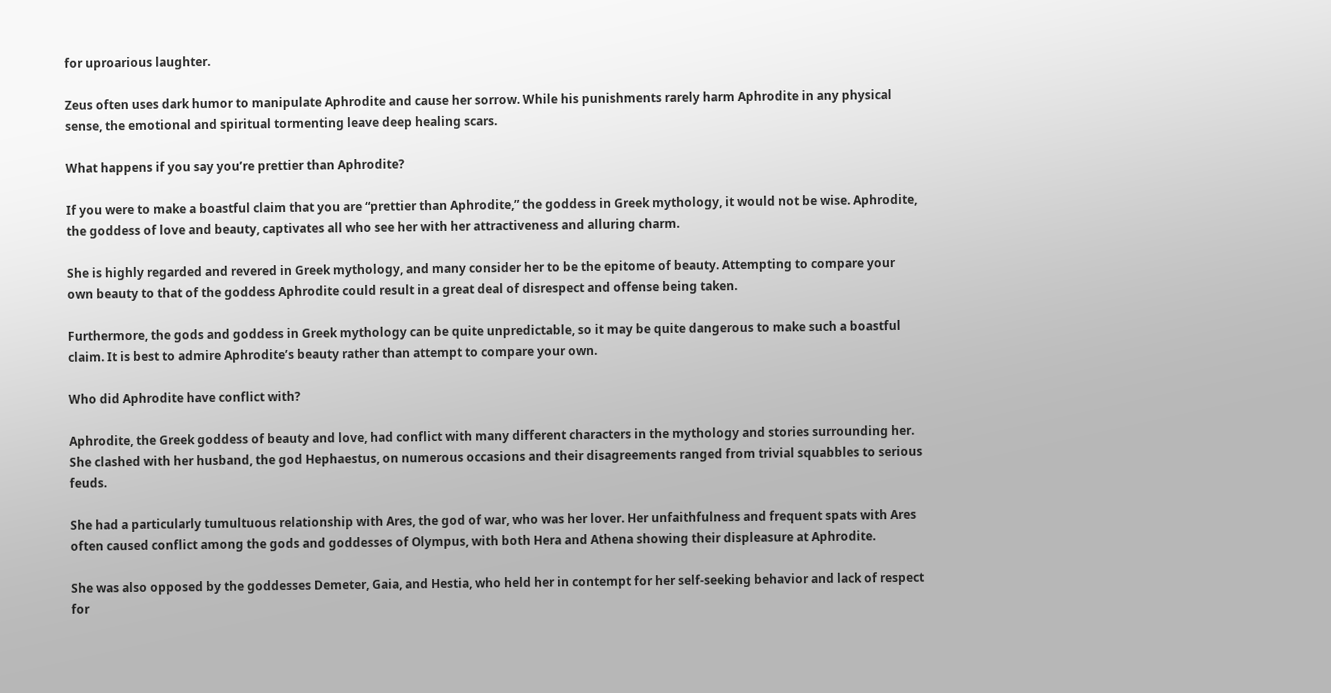for uproarious laughter.

Zeus often uses dark humor to manipulate Aphrodite and cause her sorrow. While his punishments rarely harm Aphrodite in any physical sense, the emotional and spiritual tormenting leave deep healing scars.

What happens if you say you’re prettier than Aphrodite?

If you were to make a boastful claim that you are “prettier than Aphrodite,” the goddess in Greek mythology, it would not be wise. Aphrodite, the goddess of love and beauty, captivates all who see her with her attractiveness and alluring charm.

She is highly regarded and revered in Greek mythology, and many consider her to be the epitome of beauty. Attempting to compare your own beauty to that of the goddess Aphrodite could result in a great deal of disrespect and offense being taken.

Furthermore, the gods and goddess in Greek mythology can be quite unpredictable, so it may be quite dangerous to make such a boastful claim. It is best to admire Aphrodite’s beauty rather than attempt to compare your own.

Who did Aphrodite have conflict with?

Aphrodite, the Greek goddess of beauty and love, had conflict with many different characters in the mythology and stories surrounding her. She clashed with her husband, the god Hephaestus, on numerous occasions and their disagreements ranged from trivial squabbles to serious feuds.

She had a particularly tumultuous relationship with Ares, the god of war, who was her lover. Her unfaithfulness and frequent spats with Ares often caused conflict among the gods and goddesses of Olympus, with both Hera and Athena showing their displeasure at Aphrodite.

She was also opposed by the goddesses Demeter, Gaia, and Hestia, who held her in contempt for her self-seeking behavior and lack of respect for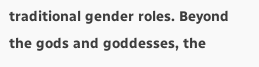traditional gender roles. Beyond the gods and goddesses, the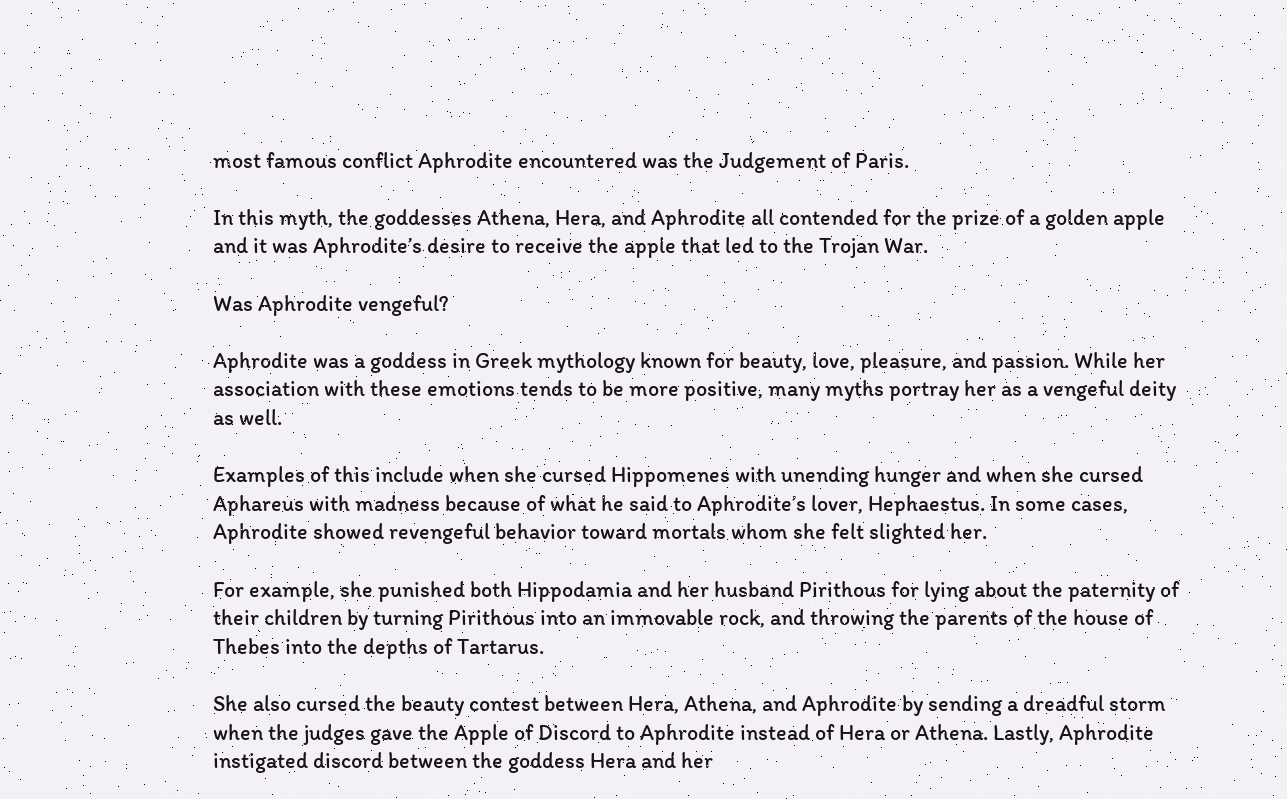most famous conflict Aphrodite encountered was the Judgement of Paris.

In this myth, the goddesses Athena, Hera, and Aphrodite all contended for the prize of a golden apple and it was Aphrodite’s desire to receive the apple that led to the Trojan War.

Was Aphrodite vengeful?

Aphrodite was a goddess in Greek mythology known for beauty, love, pleasure, and passion. While her association with these emotions tends to be more positive, many myths portray her as a vengeful deity as well.

Examples of this include when she cursed Hippomenes with unending hunger and when she cursed Aphareus with madness because of what he said to Aphrodite’s lover, Hephaestus. In some cases, Aphrodite showed revengeful behavior toward mortals whom she felt slighted her.

For example, she punished both Hippodamia and her husband Pirithous for lying about the paternity of their children by turning Pirithous into an immovable rock, and throwing the parents of the house of Thebes into the depths of Tartarus.

She also cursed the beauty contest between Hera, Athena, and Aphrodite by sending a dreadful storm when the judges gave the Apple of Discord to Aphrodite instead of Hera or Athena. Lastly, Aphrodite instigated discord between the goddess Hera and her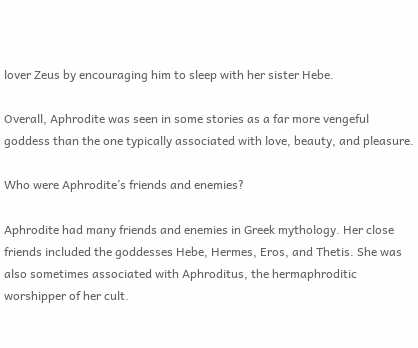lover Zeus by encouraging him to sleep with her sister Hebe.

Overall, Aphrodite was seen in some stories as a far more vengeful goddess than the one typically associated with love, beauty, and pleasure.

Who were Aphrodite’s friends and enemies?

Aphrodite had many friends and enemies in Greek mythology. Her close friends included the goddesses Hebe, Hermes, Eros, and Thetis. She was also sometimes associated with Aphroditus, the hermaphroditic worshipper of her cult.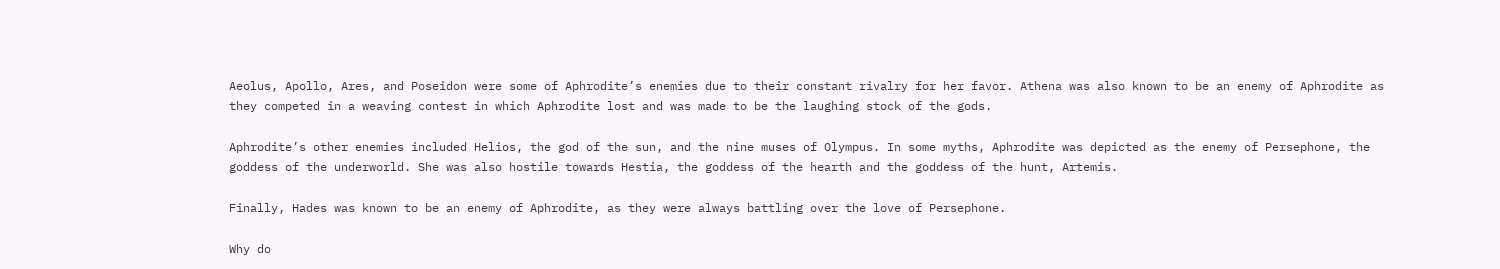Aeolus, Apollo, Ares, and Poseidon were some of Aphrodite’s enemies due to their constant rivalry for her favor. Athena was also known to be an enemy of Aphrodite as they competed in a weaving contest in which Aphrodite lost and was made to be the laughing stock of the gods.

Aphrodite’s other enemies included Helios, the god of the sun, and the nine muses of Olympus. In some myths, Aphrodite was depicted as the enemy of Persephone, the goddess of the underworld. She was also hostile towards Hestia, the goddess of the hearth and the goddess of the hunt, Artemis.

Finally, Hades was known to be an enemy of Aphrodite, as they were always battling over the love of Persephone.

Why do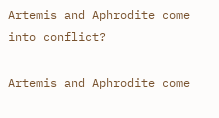Artemis and Aphrodite come into conflict?

Artemis and Aphrodite come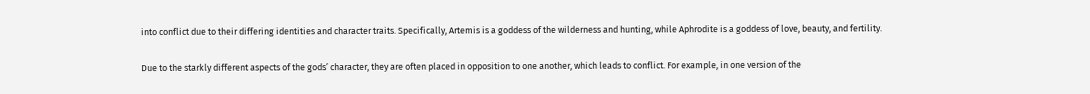into conflict due to their differing identities and character traits. Specifically, Artemis is a goddess of the wilderness and hunting, while Aphrodite is a goddess of love, beauty, and fertility.

Due to the starkly different aspects of the gods’ character, they are often placed in opposition to one another, which leads to conflict. For example, in one version of the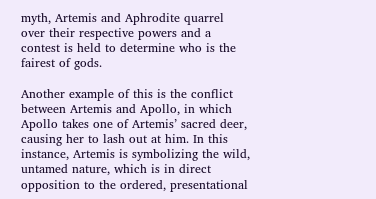myth, Artemis and Aphrodite quarrel over their respective powers and a contest is held to determine who is the fairest of gods.

Another example of this is the conflict between Artemis and Apollo, in which Apollo takes one of Artemis’ sacred deer, causing her to lash out at him. In this instance, Artemis is symbolizing the wild, untamed nature, which is in direct opposition to the ordered, presentational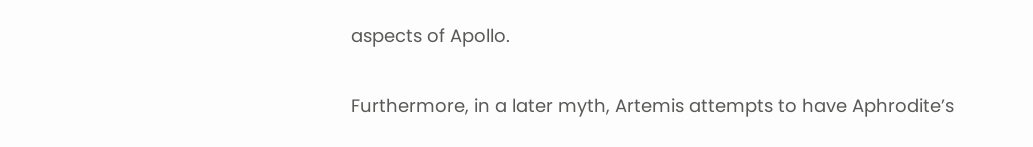aspects of Apollo.

Furthermore, in a later myth, Artemis attempts to have Aphrodite’s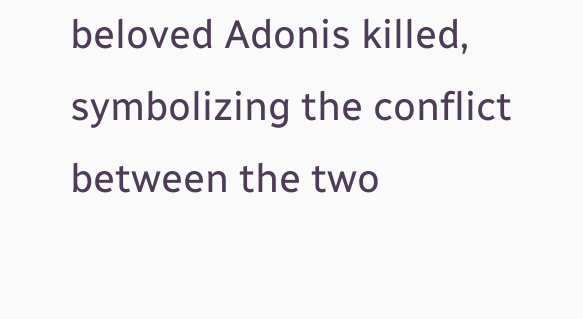beloved Adonis killed, symbolizing the conflict between the two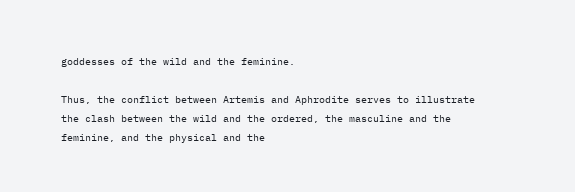goddesses of the wild and the feminine.

Thus, the conflict between Artemis and Aphrodite serves to illustrate the clash between the wild and the ordered, the masculine and the feminine, and the physical and the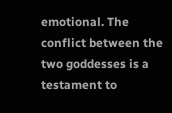emotional. The conflict between the two goddesses is a testament to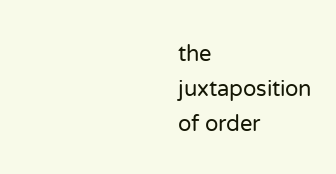the juxtaposition of order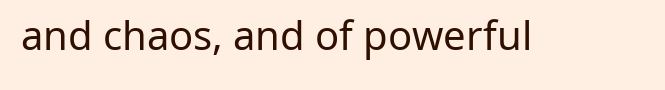and chaos, and of powerful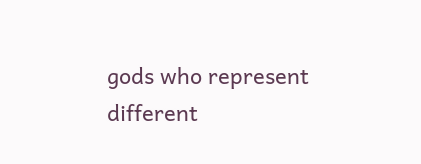gods who represent different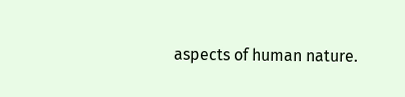aspects of human nature.